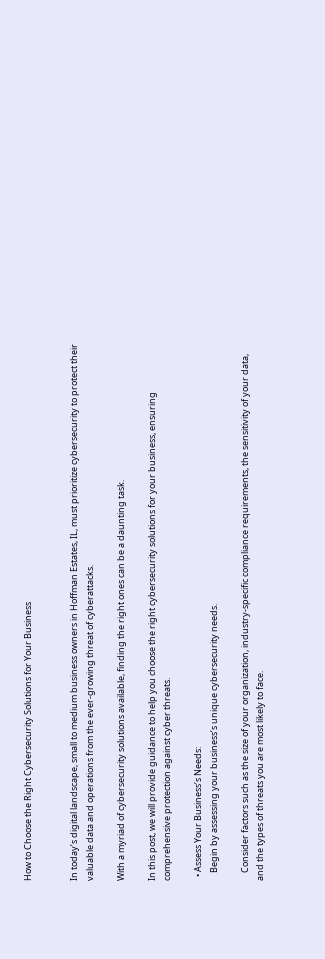How to Choose the Right Cybersecurity Solutions for Your Business


In today’s digital landscape, small to medium business owners in Hoffman Estates, IL, must prioritize cybersecurity to protect their valuable data and operations from the ever-growing threat of cyberattacks.

With a myriad of cybersecurity solutions available, finding the right ones can be a daunting task.

In this post, we will provide guidance to help you choose the right cybersecurity solutions for your business, ensuring comprehensive protection against cyber threats.

  • Assess Your Business’s Needs:
    Begin by assessing your business’s unique cybersecurity needs.

    Consider factors such as the size of your organization, industry-specific compliance requirements, the sensitivity of your data, and the types of threats you are most likely to face.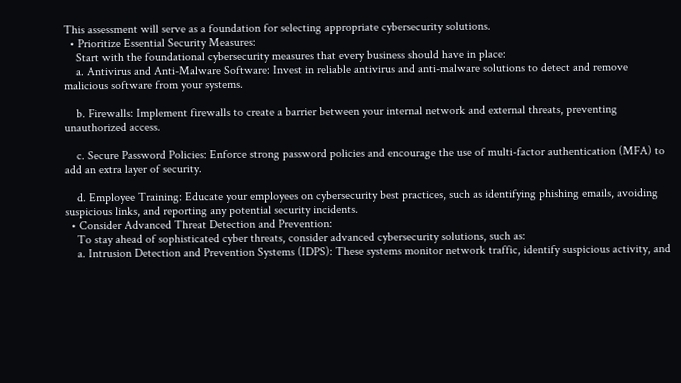This assessment will serve as a foundation for selecting appropriate cybersecurity solutions.
  • Prioritize Essential Security Measures:
    Start with the foundational cybersecurity measures that every business should have in place:
    a. Antivirus and Anti-Malware Software: Invest in reliable antivirus and anti-malware solutions to detect and remove malicious software from your systems.

    b. Firewalls: Implement firewalls to create a barrier between your internal network and external threats, preventing unauthorized access.

    c. Secure Password Policies: Enforce strong password policies and encourage the use of multi-factor authentication (MFA) to add an extra layer of security.

    d. Employee Training: Educate your employees on cybersecurity best practices, such as identifying phishing emails, avoiding suspicious links, and reporting any potential security incidents.
  • Consider Advanced Threat Detection and Prevention:
    To stay ahead of sophisticated cyber threats, consider advanced cybersecurity solutions, such as:
    a. Intrusion Detection and Prevention Systems (IDPS): These systems monitor network traffic, identify suspicious activity, and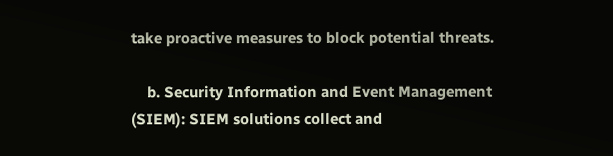take proactive measures to block potential threats.

    b. Security Information and Event Management (SIEM): SIEM solutions collect and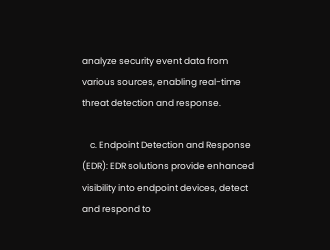analyze security event data from various sources, enabling real-time threat detection and response.

    c. Endpoint Detection and Response (EDR): EDR solutions provide enhanced visibility into endpoint devices, detect and respond to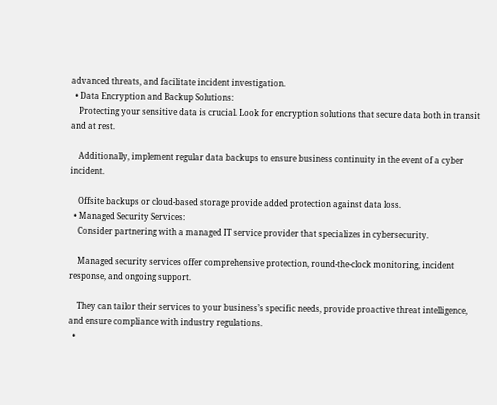advanced threats, and facilitate incident investigation.
  • Data Encryption and Backup Solutions:
    Protecting your sensitive data is crucial. Look for encryption solutions that secure data both in transit and at rest.

    Additionally, implement regular data backups to ensure business continuity in the event of a cyber incident.

    Offsite backups or cloud-based storage provide added protection against data loss.
  • Managed Security Services:
    Consider partnering with a managed IT service provider that specializes in cybersecurity.

    Managed security services offer comprehensive protection, round-the-clock monitoring, incident response, and ongoing support.

    They can tailor their services to your business’s specific needs, provide proactive threat intelligence, and ensure compliance with industry regulations.
  •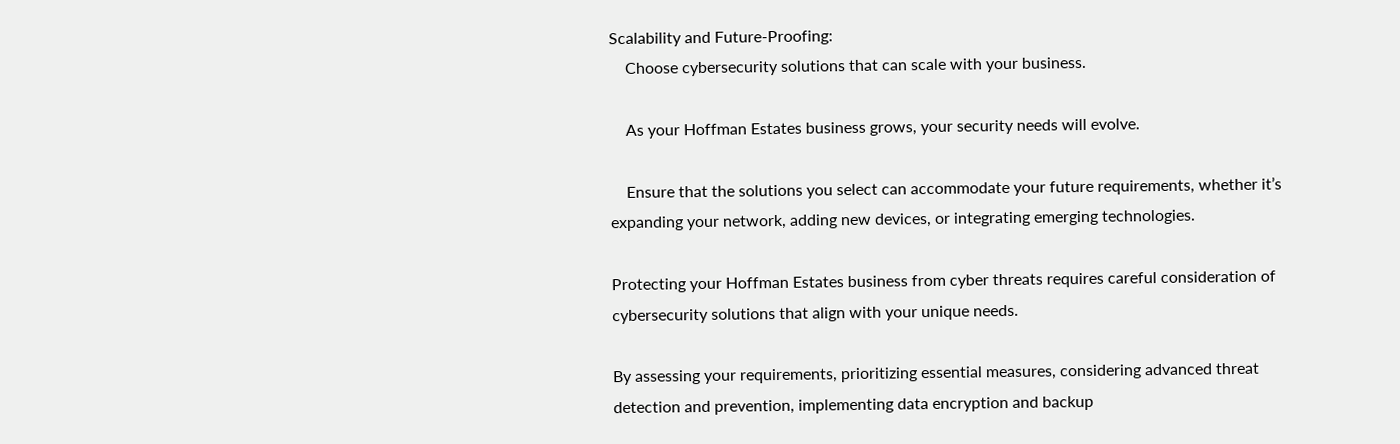Scalability and Future-Proofing:
    Choose cybersecurity solutions that can scale with your business.

    As your Hoffman Estates business grows, your security needs will evolve.

    Ensure that the solutions you select can accommodate your future requirements, whether it’s expanding your network, adding new devices, or integrating emerging technologies.

Protecting your Hoffman Estates business from cyber threats requires careful consideration of cybersecurity solutions that align with your unique needs.

By assessing your requirements, prioritizing essential measures, considering advanced threat detection and prevention, implementing data encryption and backup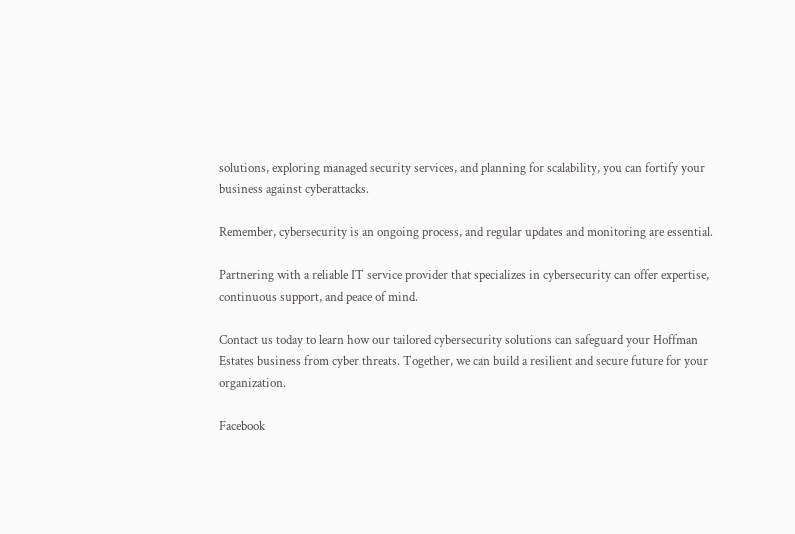solutions, exploring managed security services, and planning for scalability, you can fortify your business against cyberattacks.

Remember, cybersecurity is an ongoing process, and regular updates and monitoring are essential.

Partnering with a reliable IT service provider that specializes in cybersecurity can offer expertise, continuous support, and peace of mind.

Contact us today to learn how our tailored cybersecurity solutions can safeguard your Hoffman Estates business from cyber threats. Together, we can build a resilient and secure future for your organization.

Facebook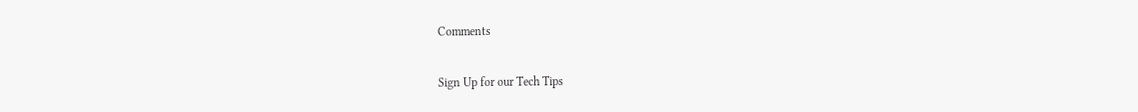Comments

Sign Up for our Tech Tips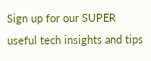Sign up for our SUPER useful tech insights and tips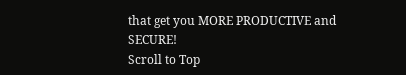that get you MORE PRODUCTIVE and SECURE!
Scroll to Top